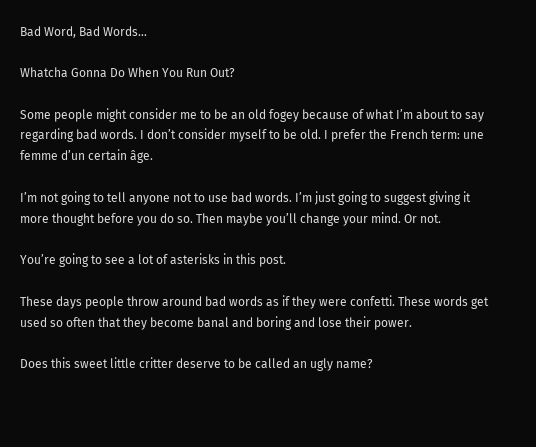Bad Word, Bad Words…

Whatcha Gonna Do When You Run Out?

Some people might consider me to be an old fogey because of what I’m about to say regarding bad words. I don’t consider myself to be old. I prefer the French term: une femme d’un certain âge.

I’m not going to tell anyone not to use bad words. I’m just going to suggest giving it more thought before you do so. Then maybe you’ll change your mind. Or not.

You’re going to see a lot of asterisks in this post.

These days people throw around bad words as if they were confetti. These words get used so often that they become banal and boring and lose their power.

Does this sweet little critter deserve to be called an ugly name?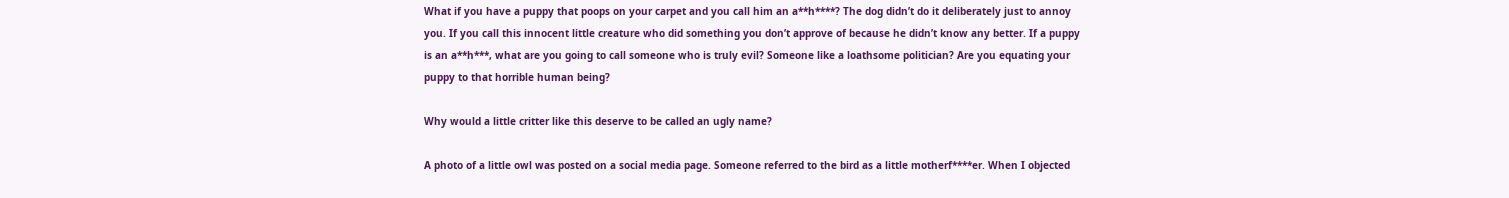What if you have a puppy that poops on your carpet and you call him an a**h****? The dog didn’t do it deliberately just to annoy you. If you call this innocent little creature who did something you don’t approve of because he didn’t know any better. If a puppy is an a**h***, what are you going to call someone who is truly evil? Someone like a loathsome politician? Are you equating your puppy to that horrible human being?

Why would a little critter like this deserve to be called an ugly name?

A photo of a little owl was posted on a social media page. Someone referred to the bird as a little motherf****er. When I objected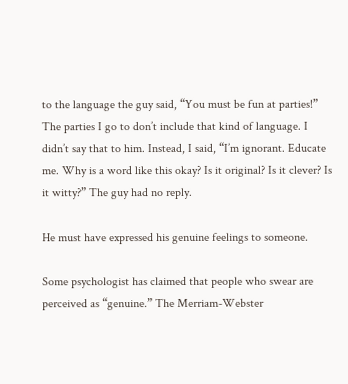to the language the guy said, “You must be fun at parties!” The parties I go to don’t include that kind of language. I didn’t say that to him. Instead, I said, “I’m ignorant. Educate me. Why is a word like this okay? Is it original? Is it clever? Is it witty?” The guy had no reply.

He must have expressed his genuine feelings to someone.

Some psychologist has claimed that people who swear are perceived as “genuine.” The Merriam-Webster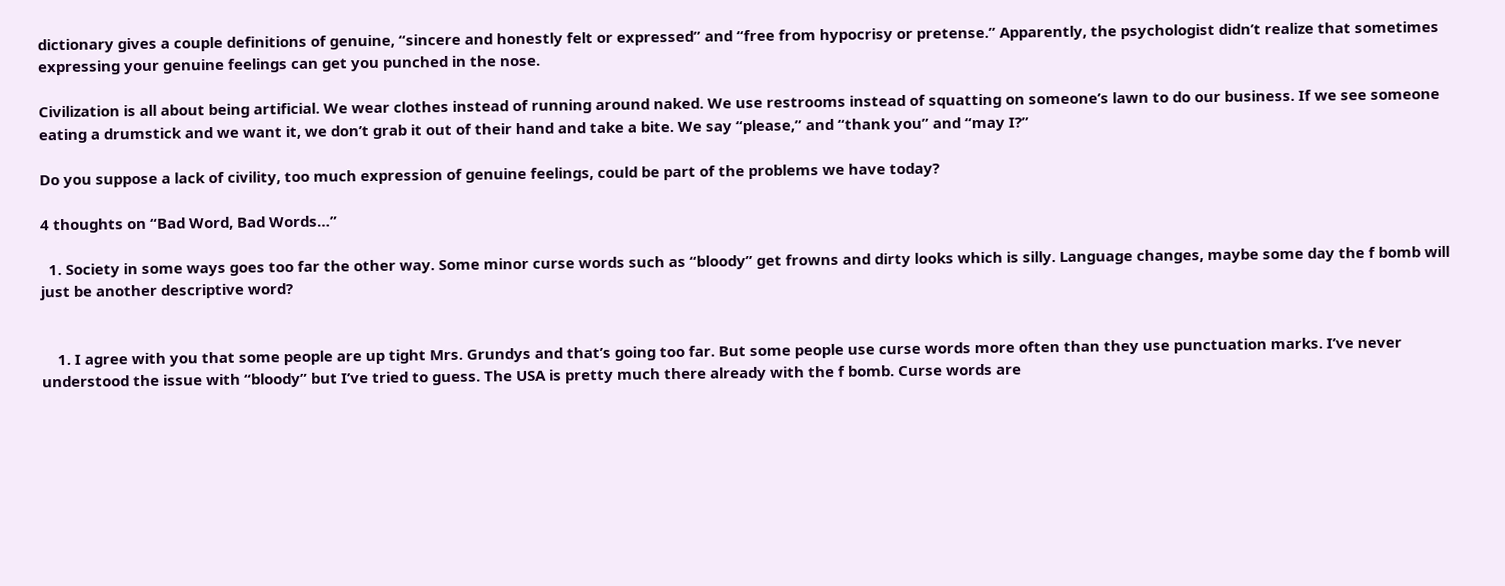dictionary gives a couple definitions of genuine, “sincere and honestly felt or expressed” and “free from hypocrisy or pretense.” Apparently, the psychologist didn’t realize that sometimes expressing your genuine feelings can get you punched in the nose.

Civilization is all about being artificial. We wear clothes instead of running around naked. We use restrooms instead of squatting on someone’s lawn to do our business. If we see someone eating a drumstick and we want it, we don’t grab it out of their hand and take a bite. We say “please,” and “thank you” and “may I?”

Do you suppose a lack of civility, too much expression of genuine feelings, could be part of the problems we have today?

4 thoughts on “Bad Word, Bad Words…”

  1. Society in some ways goes too far the other way. Some minor curse words such as “bloody” get frowns and dirty looks which is silly. Language changes, maybe some day the f bomb will just be another descriptive word?


    1. I agree with you that some people are up tight Mrs. Grundys and that’s going too far. But some people use curse words more often than they use punctuation marks. I’ve never understood the issue with “bloody” but I’ve tried to guess. The USA is pretty much there already with the f bomb. Curse words are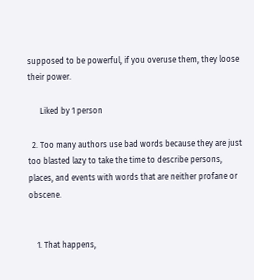supposed to be powerful, if you overuse them, they loose their power.

      Liked by 1 person

  2. Too many authors use bad words because they are just too blasted lazy to take the time to describe persons, places, and events with words that are neither profane or obscene.


    1. That happens,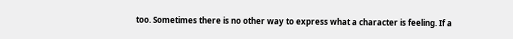too. Sometimes there is no other way to express what a character is feeling. If a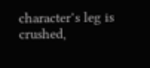character’s leg is crushed,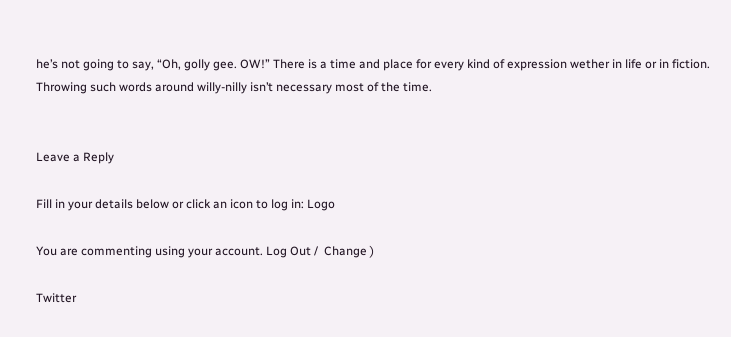he’s not going to say, “Oh, golly gee. OW!” There is a time and place for every kind of expression wether in life or in fiction. Throwing such words around willy-nilly isn’t necessary most of the time.


Leave a Reply

Fill in your details below or click an icon to log in: Logo

You are commenting using your account. Log Out /  Change )

Twitter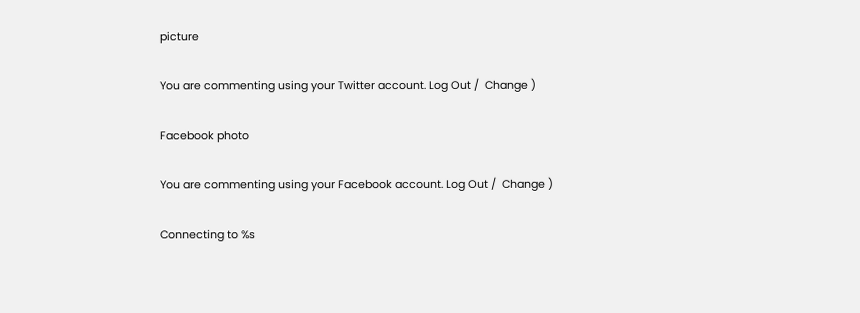picture

You are commenting using your Twitter account. Log Out /  Change )

Facebook photo

You are commenting using your Facebook account. Log Out /  Change )

Connecting to %s